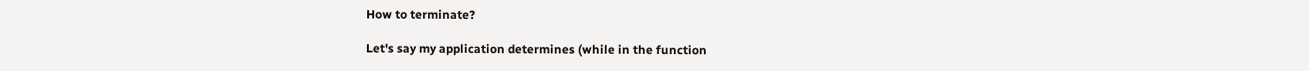How to terminate?

Let's say my application determines (while in the function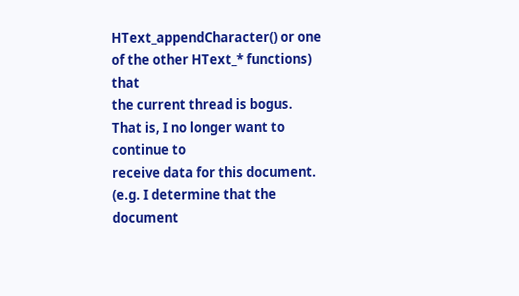HText_appendCharacter() or one of the other HText_* functions) that
the current thread is bogus. That is, I no longer want to continue to
receive data for this document. (e.g. I determine that the document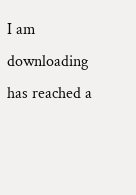I am downloading has reached a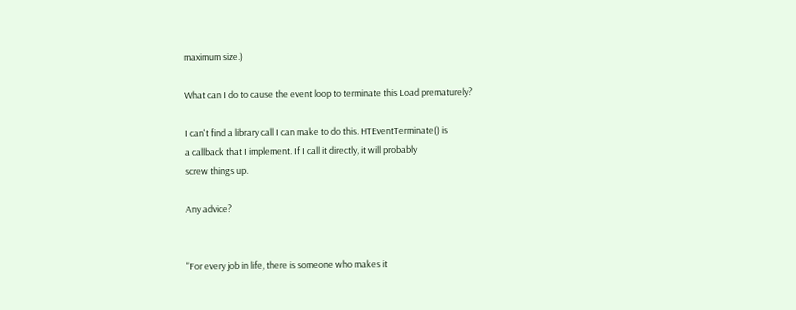maximum size.)

What can I do to cause the event loop to terminate this Load prematurely?

I can't find a library call I can make to do this. HTEventTerminate() is
a callback that I implement. If I call it directly, it will probably
screw things up.

Any advice?


"For every job in life, there is someone who makes it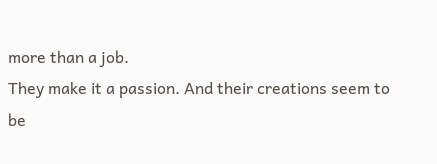more than a job.
They make it a passion. And their creations seem to be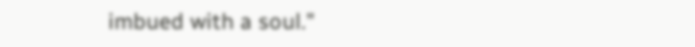imbued with a soul."